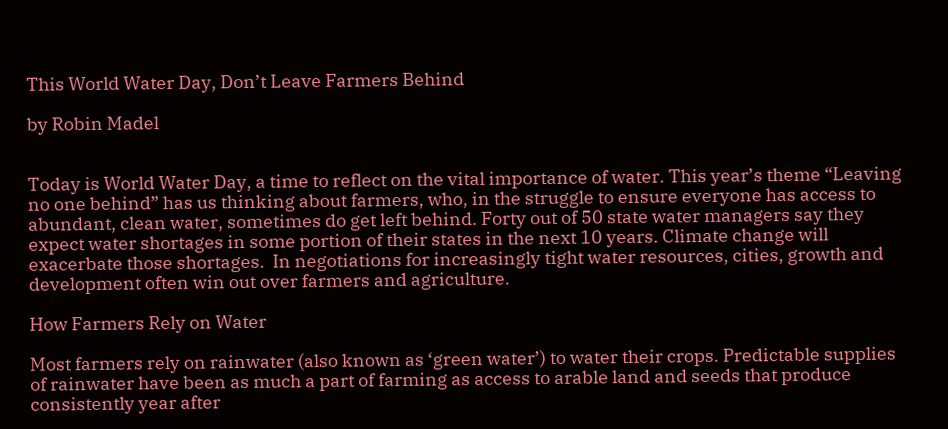This World Water Day, Don’t Leave Farmers Behind

by Robin Madel


Today is World Water Day, a time to reflect on the vital importance of water. This year’s theme “Leaving no one behind” has us thinking about farmers, who, in the struggle to ensure everyone has access to abundant, clean water, sometimes do get left behind. Forty out of 50 state water managers say they expect water shortages in some portion of their states in the next 10 years. Climate change will exacerbate those shortages.  In negotiations for increasingly tight water resources, cities, growth and development often win out over farmers and agriculture.

How Farmers Rely on Water

Most farmers rely on rainwater (also known as ‘green water’) to water their crops. Predictable supplies of rainwater have been as much a part of farming as access to arable land and seeds that produce consistently year after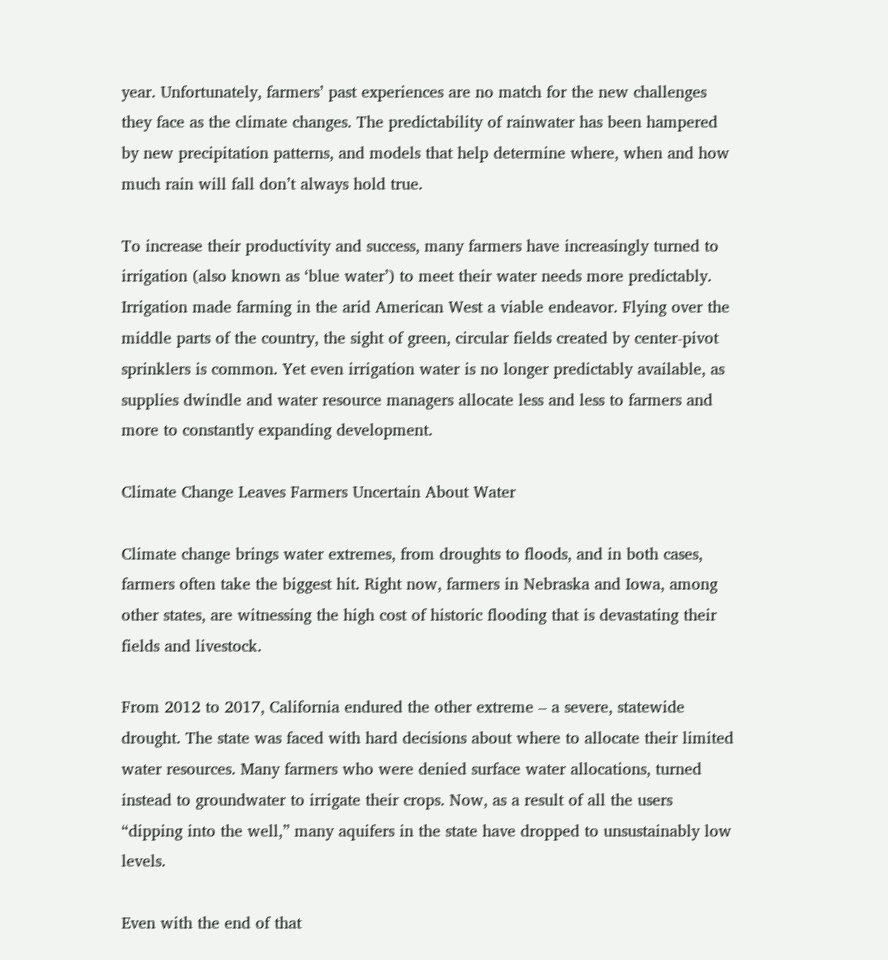year. Unfortunately, farmers’ past experiences are no match for the new challenges they face as the climate changes. The predictability of rainwater has been hampered by new precipitation patterns, and models that help determine where, when and how much rain will fall don’t always hold true.

To increase their productivity and success, many farmers have increasingly turned to irrigation (also known as ‘blue water’) to meet their water needs more predictably. Irrigation made farming in the arid American West a viable endeavor. Flying over the middle parts of the country, the sight of green, circular fields created by center-pivot sprinklers is common. Yet even irrigation water is no longer predictably available, as supplies dwindle and water resource managers allocate less and less to farmers and more to constantly expanding development.

Climate Change Leaves Farmers Uncertain About Water

Climate change brings water extremes, from droughts to floods, and in both cases, farmers often take the biggest hit. Right now, farmers in Nebraska and Iowa, among other states, are witnessing the high cost of historic flooding that is devastating their fields and livestock.

From 2012 to 2017, California endured the other extreme – a severe, statewide drought. The state was faced with hard decisions about where to allocate their limited water resources. Many farmers who were denied surface water allocations, turned instead to groundwater to irrigate their crops. Now, as a result of all the users “dipping into the well,” many aquifers in the state have dropped to unsustainably low levels.

Even with the end of that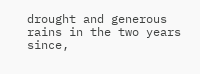drought and generous rains in the two years since,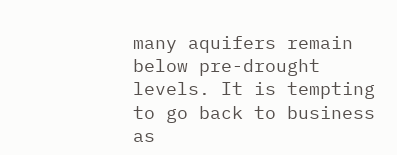many aquifers remain below pre-drought levels. It is tempting to go back to business as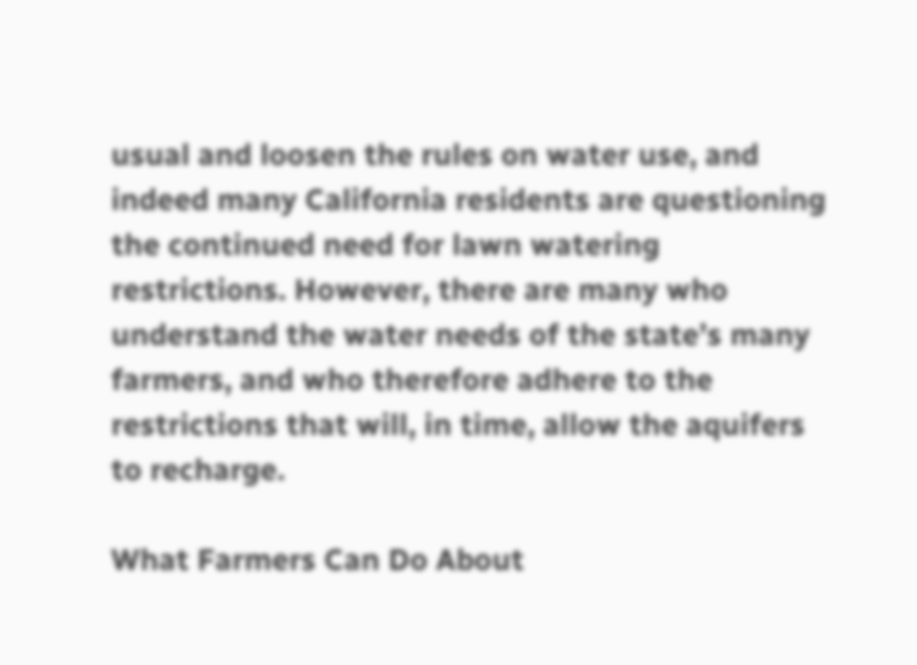usual and loosen the rules on water use, and indeed many California residents are questioning the continued need for lawn watering restrictions. However, there are many who understand the water needs of the state’s many farmers, and who therefore adhere to the restrictions that will, in time, allow the aquifers to recharge.

What Farmers Can Do About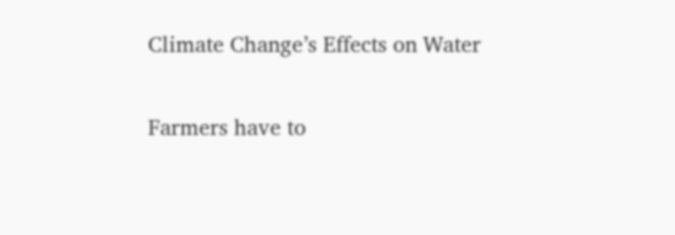Climate Change’s Effects on Water

Farmers have to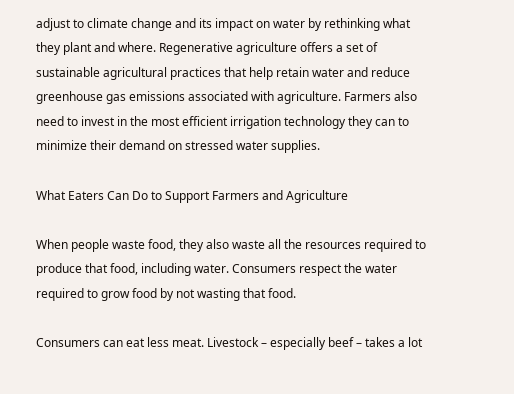adjust to climate change and its impact on water by rethinking what they plant and where. Regenerative agriculture offers a set of sustainable agricultural practices that help retain water and reduce greenhouse gas emissions associated with agriculture. Farmers also need to invest in the most efficient irrigation technology they can to minimize their demand on stressed water supplies.

What Eaters Can Do to Support Farmers and Agriculture

When people waste food, they also waste all the resources required to produce that food, including water. Consumers respect the water required to grow food by not wasting that food.

Consumers can eat less meat. Livestock – especially beef – takes a lot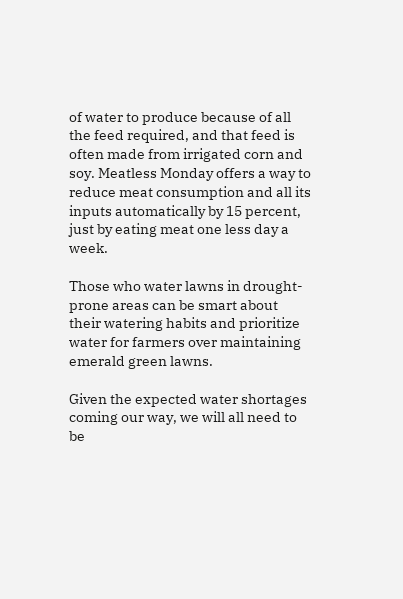of water to produce because of all the feed required, and that feed is often made from irrigated corn and soy. Meatless Monday offers a way to reduce meat consumption and all its inputs automatically by 15 percent, just by eating meat one less day a week.

Those who water lawns in drought-prone areas can be smart about their watering habits and prioritize water for farmers over maintaining emerald green lawns.

Given the expected water shortages coming our way, we will all need to be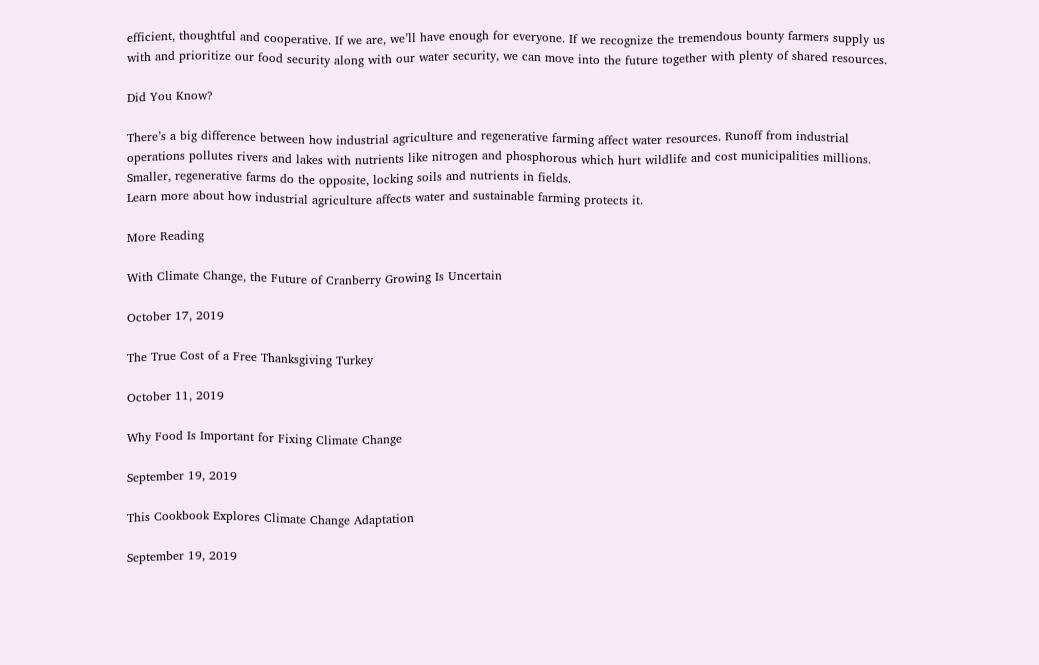efficient, thoughtful and cooperative. If we are, we’ll have enough for everyone. If we recognize the tremendous bounty farmers supply us with and prioritize our food security along with our water security, we can move into the future together with plenty of shared resources.

Did You Know?

There’s a big difference between how industrial agriculture and regenerative farming affect water resources. Runoff from industrial operations pollutes rivers and lakes with nutrients like nitrogen and phosphorous which hurt wildlife and cost municipalities millions. Smaller, regenerative farms do the opposite, locking soils and nutrients in fields.
Learn more about how industrial agriculture affects water and sustainable farming protects it.

More Reading

With Climate Change, the Future of Cranberry Growing Is Uncertain

October 17, 2019

The True Cost of a Free Thanksgiving Turkey

October 11, 2019

Why Food Is Important for Fixing Climate Change

September 19, 2019

This Cookbook Explores Climate Change Adaptation

September 19, 2019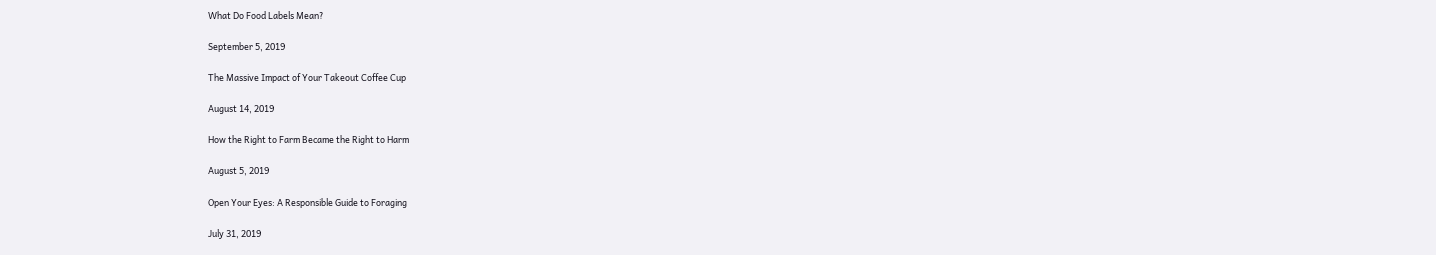What Do Food Labels Mean?

September 5, 2019

The Massive Impact of Your Takeout Coffee Cup

August 14, 2019

How the Right to Farm Became the Right to Harm

August 5, 2019

Open Your Eyes: A Responsible Guide to Foraging

July 31, 2019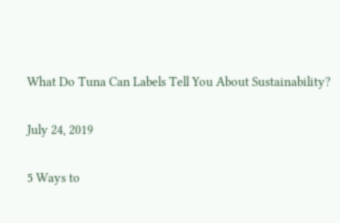What Do Tuna Can Labels Tell You About Sustainability?

July 24, 2019

5 Ways to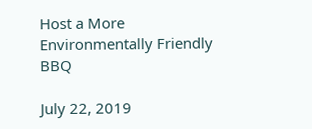Host a More Environmentally Friendly BBQ

July 22, 2019